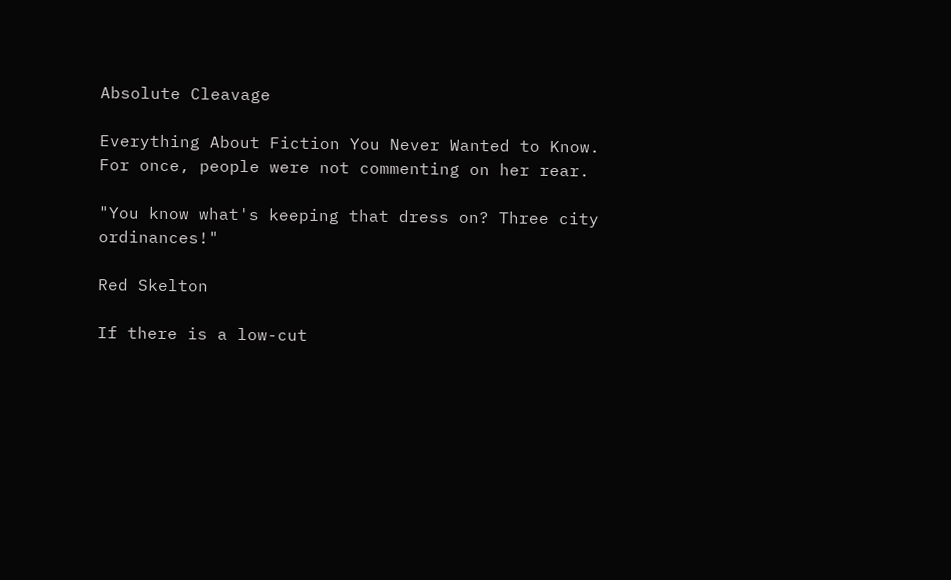Absolute Cleavage

Everything About Fiction You Never Wanted to Know.
For once, people were not commenting on her rear.

"You know what's keeping that dress on? Three city ordinances!"

Red Skelton

If there is a low-cut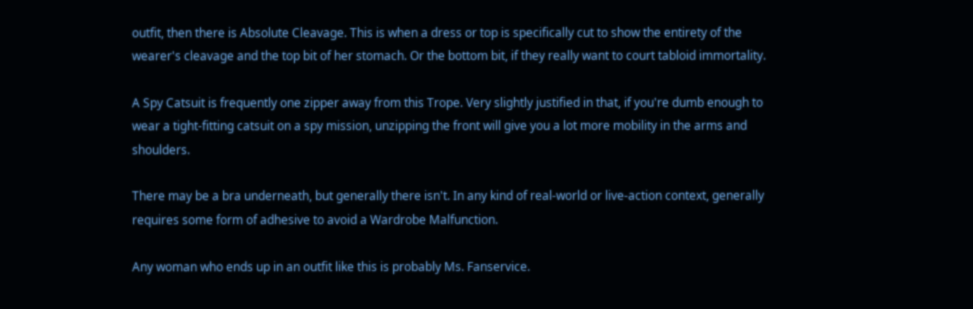outfit, then there is Absolute Cleavage. This is when a dress or top is specifically cut to show the entirety of the wearer's cleavage and the top bit of her stomach. Or the bottom bit, if they really want to court tabloid immortality.

A Spy Catsuit is frequently one zipper away from this Trope. Very slightly justified in that, if you're dumb enough to wear a tight-fitting catsuit on a spy mission, unzipping the front will give you a lot more mobility in the arms and shoulders.

There may be a bra underneath, but generally there isn't. In any kind of real-world or live-action context, generally requires some form of adhesive to avoid a Wardrobe Malfunction.

Any woman who ends up in an outfit like this is probably Ms. Fanservice.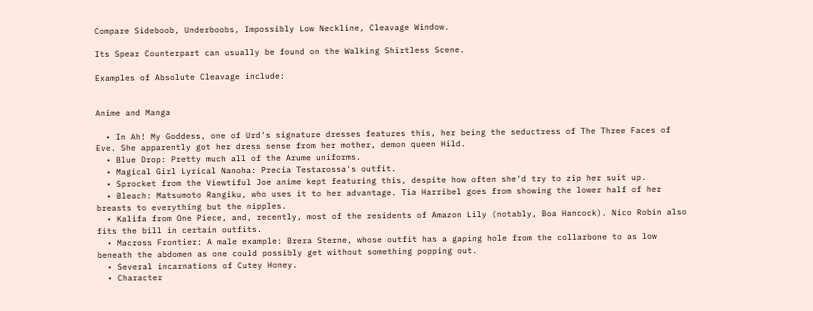Compare Sideboob, Underboobs, Impossibly Low Neckline, Cleavage Window.

Its Spear Counterpart can usually be found on the Walking Shirtless Scene.

Examples of Absolute Cleavage include:


Anime and Manga

  • In Ah! My Goddess, one of Urd's signature dresses features this, her being the seductress of The Three Faces of Eve. She apparently got her dress sense from her mother, demon queen Hild.
  • Blue Drop: Pretty much all of the Arume uniforms.
  • Magical Girl Lyrical Nanoha: Precia Testarossa's outfit.
  • Sprocket from the Viewtiful Joe anime kept featuring this, despite how often she'd try to zip her suit up.
  • Bleach: Matsumoto Rangiku, who uses it to her advantage. Tia Harribel goes from showing the lower half of her breasts to everything but the nipples.
  • Kalifa from One Piece, and, recently, most of the residents of Amazon Lily (notably, Boa Hancock). Nico Robin also fits the bill in certain outfits.
  • Macross Frontier: A male example: Brera Sterne, whose outfit has a gaping hole from the collarbone to as low beneath the abdomen as one could possibly get without something popping out.
  • Several incarnations of Cutey Honey.
  • Character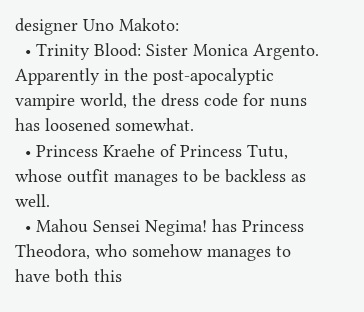designer Uno Makoto:
  • Trinity Blood: Sister Monica Argento. Apparently in the post-apocalyptic vampire world, the dress code for nuns has loosened somewhat.
  • Princess Kraehe of Princess Tutu, whose outfit manages to be backless as well.
  • Mahou Sensei Negima! has Princess Theodora, who somehow manages to have both this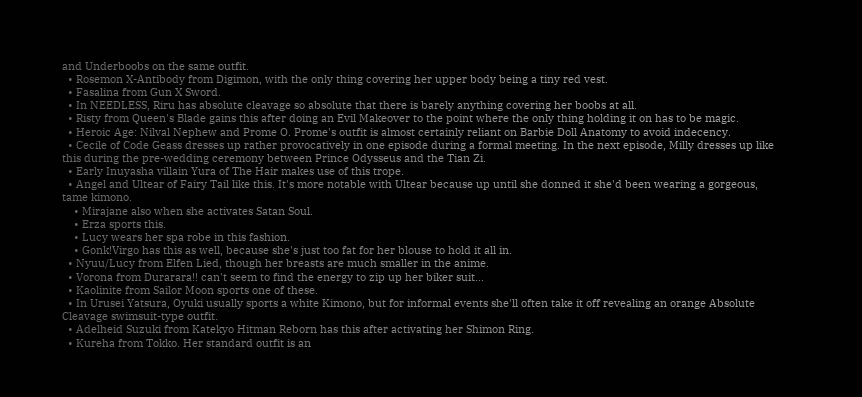and Underboobs on the same outfit.
  • Rosemon X-Antibody from Digimon, with the only thing covering her upper body being a tiny red vest.
  • Fasalina from Gun X Sword.
  • In NEEDLESS, Riru has absolute cleavage so absolute that there is barely anything covering her boobs at all.
  • Risty from Queen's Blade gains this after doing an Evil Makeover to the point where the only thing holding it on has to be magic.
  • Heroic Age: Nilval Nephew and Prome O. Prome's outfit is almost certainly reliant on Barbie Doll Anatomy to avoid indecency.
  • Cecile of Code Geass dresses up rather provocatively in one episode during a formal meeting. In the next episode, Milly dresses up like this during the pre-wedding ceremony between Prince Odysseus and the Tian Zi.
  • Early Inuyasha villain Yura of The Hair makes use of this trope.
  • Angel and Ultear of Fairy Tail like this. It's more notable with Ultear because up until she donned it she'd been wearing a gorgeous, tame kimono.
    • Mirajane also when she activates Satan Soul.
    • Erza sports this.
    • Lucy wears her spa robe in this fashion.
    • Gonk!Virgo has this as well, because she's just too fat for her blouse to hold it all in.
  • Nyuu/Lucy from Elfen Lied, though her breasts are much smaller in the anime.
  • Vorona from Durarara!! can't seem to find the energy to zip up her biker suit...
  • Kaolinite from Sailor Moon sports one of these.
  • In Urusei Yatsura, Oyuki usually sports a white Kimono, but for informal events she'll often take it off revealing an orange Absolute Cleavage swimsuit-type outfit.
  • Adelheid Suzuki from Katekyo Hitman Reborn has this after activating her Shimon Ring.
  • Kureha from Tokko. Her standard outfit is an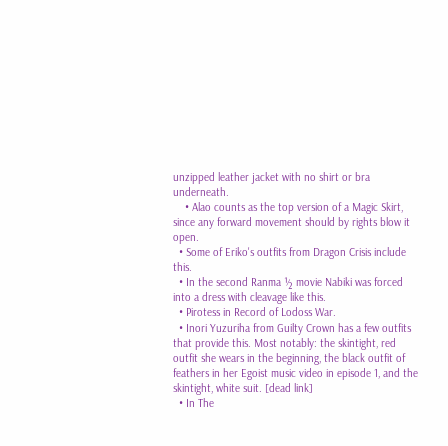unzipped leather jacket with no shirt or bra underneath.
    • Alao counts as the top version of a Magic Skirt, since any forward movement should by rights blow it open.
  • Some of Eriko's outfits from Dragon Crisis include this.
  • In the second Ranma ½ movie Nabiki was forced into a dress with cleavage like this.
  • Pirotess in Record of Lodoss War.
  • Inori Yuzuriha from Guilty Crown has a few outfits that provide this. Most notably: the skintight, red outfit she wears in the beginning, the black outfit of feathers in her Egoist music video in episode 1, and the skintight, white suit. [dead link]
  • In The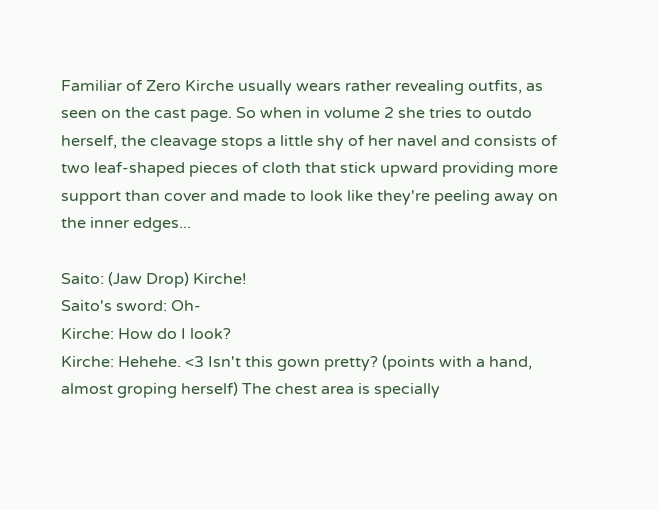Familiar of Zero Kirche usually wears rather revealing outfits, as seen on the cast page. So when in volume 2 she tries to outdo herself, the cleavage stops a little shy of her navel and consists of two leaf-shaped pieces of cloth that stick upward providing more support than cover and made to look like they're peeling away on the inner edges...

Saito: (Jaw Drop) Kirche!
Saito's sword: Oh-
Kirche: How do I look?
Kirche: Hehehe. <3 Isn't this gown pretty? (points with a hand, almost groping herself) The chest area is specially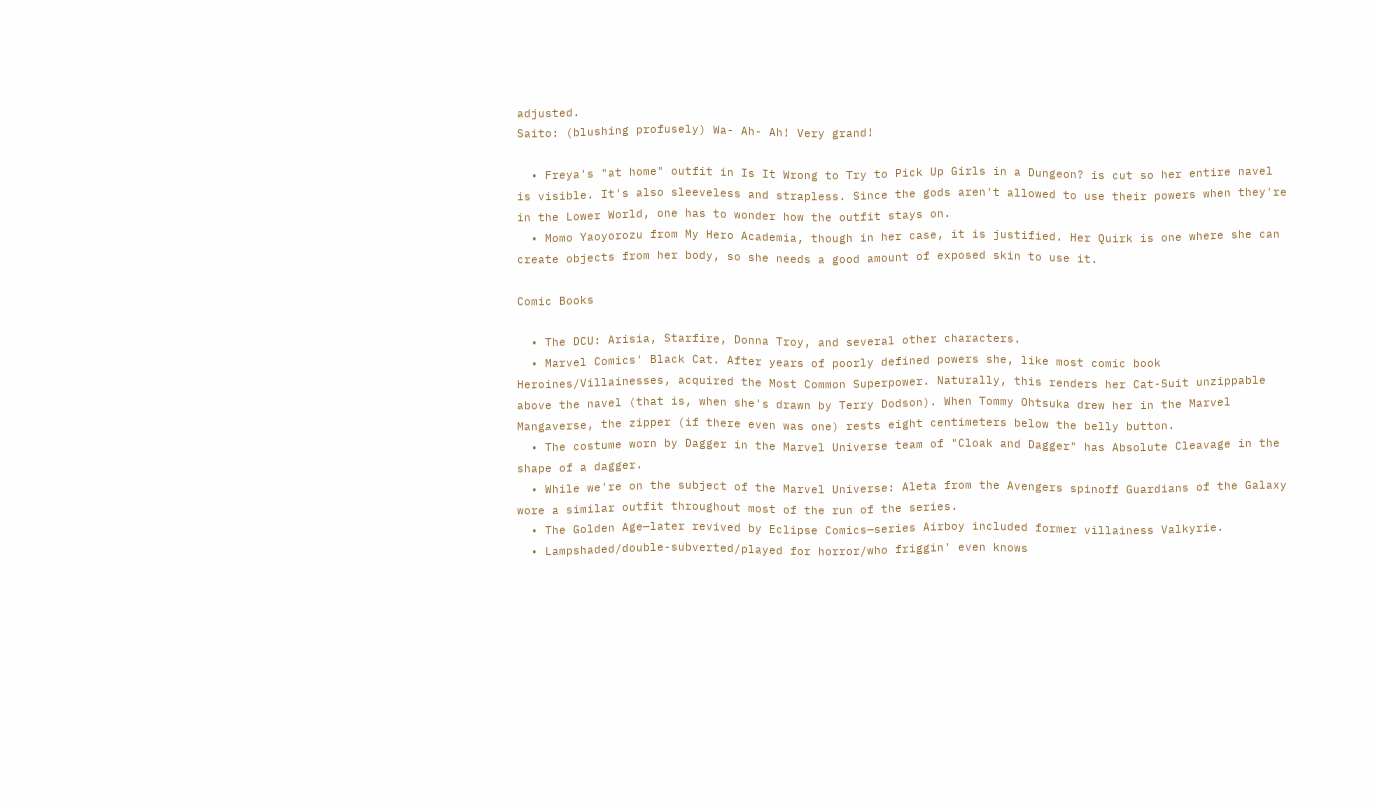adjusted.
Saito: (blushing profusely) Wa- Ah- Ah! Very grand!

  • Freya's "at home" outfit in Is It Wrong to Try to Pick Up Girls in a Dungeon? is cut so her entire navel is visible. It's also sleeveless and strapless. Since the gods aren't allowed to use their powers when they're in the Lower World, one has to wonder how the outfit stays on.
  • Momo Yaoyorozu from My Hero Academia, though in her case, it is justified. Her Quirk is one where she can create objects from her body, so she needs a good amount of exposed skin to use it.

Comic Books

  • The DCU: Arisia, Starfire, Donna Troy, and several other characters.
  • Marvel Comics' Black Cat. After years of poorly defined powers she, like most comic book Heroines/Villainesses, acquired the Most Common Superpower. Naturally, this renders her Cat-Suit unzippable above the navel (that is, when she's drawn by Terry Dodson). When Tommy Ohtsuka drew her in the Marvel Mangaverse, the zipper (if there even was one) rests eight centimeters below the belly button.
  • The costume worn by Dagger in the Marvel Universe team of "Cloak and Dagger" has Absolute Cleavage in the shape of a dagger.
  • While we're on the subject of the Marvel Universe: Aleta from the Avengers spinoff Guardians of the Galaxy wore a similar outfit throughout most of the run of the series.
  • The Golden Age—later revived by Eclipse Comics—series Airboy included former villainess Valkyrie.
  • Lampshaded/double-subverted/played for horror/who friggin' even knows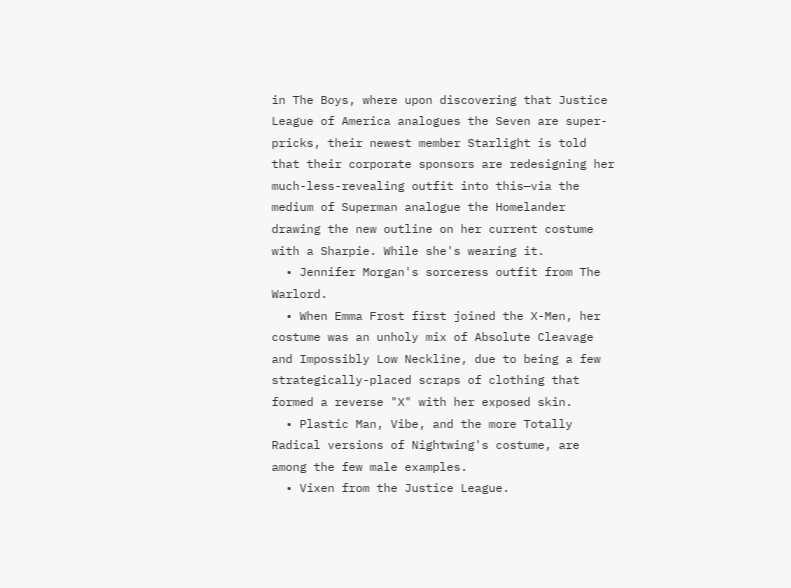in The Boys, where upon discovering that Justice League of America analogues the Seven are super-pricks, their newest member Starlight is told that their corporate sponsors are redesigning her much-less-revealing outfit into this—via the medium of Superman analogue the Homelander drawing the new outline on her current costume with a Sharpie. While she's wearing it.
  • Jennifer Morgan's sorceress outfit from The Warlord.
  • When Emma Frost first joined the X-Men, her costume was an unholy mix of Absolute Cleavage and Impossibly Low Neckline, due to being a few strategically-placed scraps of clothing that formed a reverse "X" with her exposed skin.
  • Plastic Man, Vibe, and the more Totally Radical versions of Nightwing's costume, are among the few male examples.
  • Vixen from the Justice League.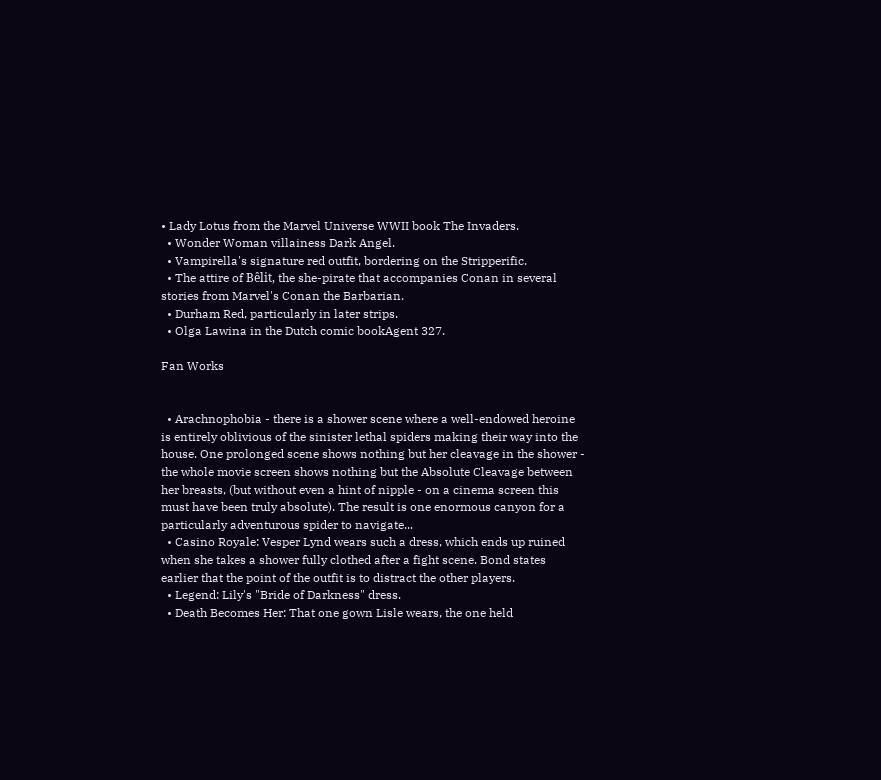• Lady Lotus from the Marvel Universe WWII book The Invaders.
  • Wonder Woman villainess Dark Angel.
  • Vampirella's signature red outfit, bordering on the Stripperific.
  • The attire of Bêlit, the she-pirate that accompanies Conan in several stories from Marvel's Conan the Barbarian.
  • Durham Red, particularly in later strips.
  • Olga Lawina in the Dutch comic bookAgent 327.

Fan Works


  • Arachnophobia - there is a shower scene where a well-endowed heroine is entirely oblivious of the sinister lethal spiders making their way into the house. One prolonged scene shows nothing but her cleavage in the shower - the whole movie screen shows nothing but the Absolute Cleavage between her breasts, (but without even a hint of nipple - on a cinema screen this must have been truly absolute). The result is one enormous canyon for a particularly adventurous spider to navigate...
  • Casino Royale: Vesper Lynd wears such a dress, which ends up ruined when she takes a shower fully clothed after a fight scene. Bond states earlier that the point of the outfit is to distract the other players.
  • Legend: Lily's "Bride of Darkness" dress.
  • Death Becomes Her: That one gown Lisle wears, the one held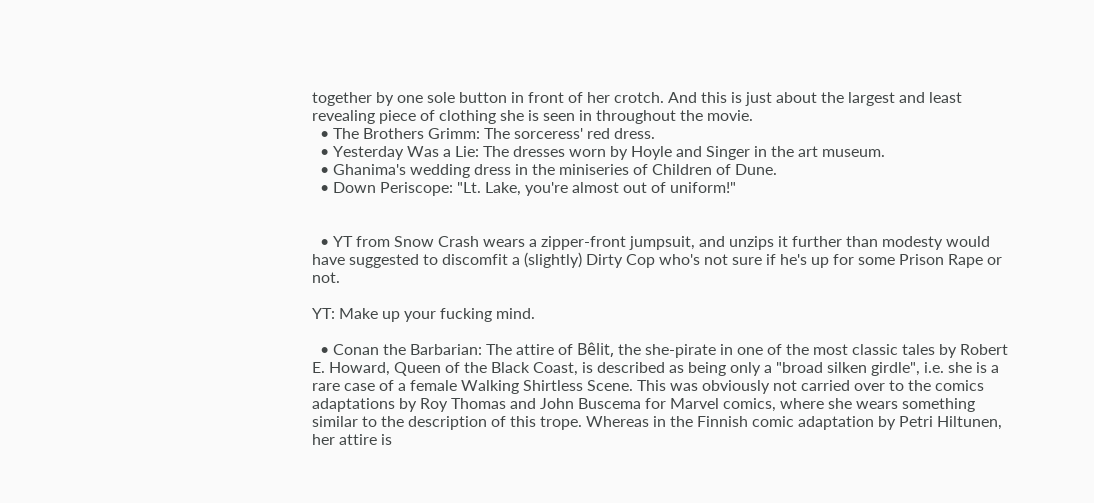together by one sole button in front of her crotch. And this is just about the largest and least revealing piece of clothing she is seen in throughout the movie.
  • The Brothers Grimm: The sorceress' red dress.
  • Yesterday Was a Lie: The dresses worn by Hoyle and Singer in the art museum.
  • Ghanima's wedding dress in the miniseries of Children of Dune.
  • Down Periscope: "Lt. Lake, you're almost out of uniform!"


  • YT from Snow Crash wears a zipper-front jumpsuit, and unzips it further than modesty would have suggested to discomfit a (slightly) Dirty Cop who's not sure if he's up for some Prison Rape or not.

YT: Make up your fucking mind.

  • Conan the Barbarian: The attire of Bêlit, the she-pirate in one of the most classic tales by Robert E. Howard, Queen of the Black Coast, is described as being only a "broad silken girdle", i.e. she is a rare case of a female Walking Shirtless Scene. This was obviously not carried over to the comics adaptations by Roy Thomas and John Buscema for Marvel comics, where she wears something similar to the description of this trope. Whereas in the Finnish comic adaptation by Petri Hiltunen, her attire is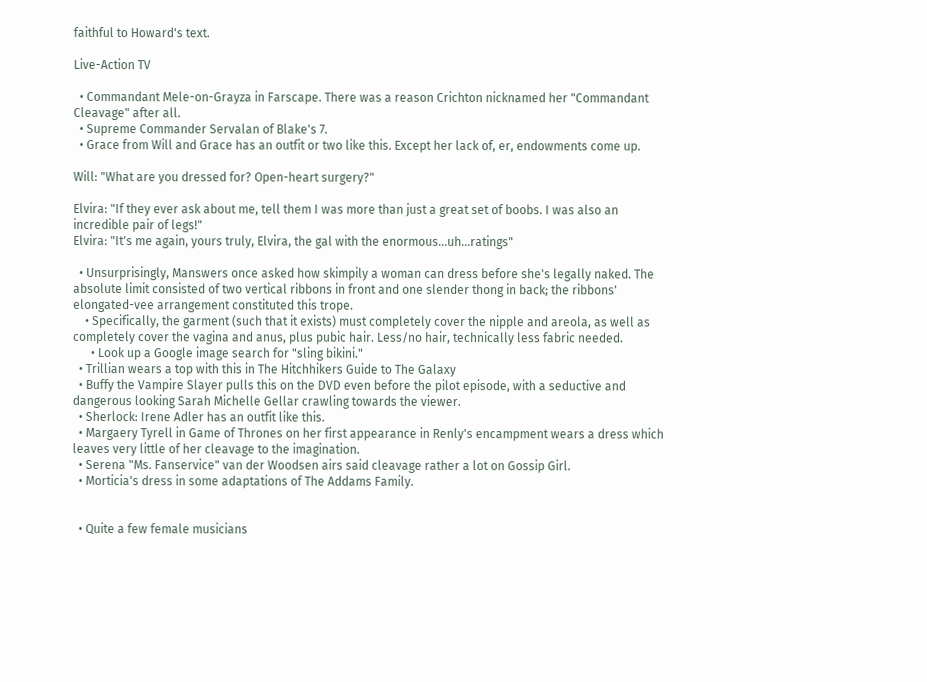faithful to Howard's text.

Live-Action TV

  • Commandant Mele-on-Grayza in Farscape. There was a reason Crichton nicknamed her "Commandant Cleavage" after all.
  • Supreme Commander Servalan of Blake's 7.
  • Grace from Will and Grace has an outfit or two like this. Except her lack of, er, endowments come up.

Will: "What are you dressed for? Open-heart surgery?"

Elvira: "If they ever ask about me, tell them I was more than just a great set of boobs. I was also an incredible pair of legs!"
Elvira: "It's me again, yours truly, Elvira, the gal with the enormous...uh...ratings"

  • Unsurprisingly, Manswers once asked how skimpily a woman can dress before she's legally naked. The absolute limit consisted of two vertical ribbons in front and one slender thong in back; the ribbons' elongated-vee arrangement constituted this trope.
    • Specifically, the garment (such that it exists) must completely cover the nipple and areola, as well as completely cover the vagina and anus, plus pubic hair. Less/no hair, technically less fabric needed.
      • Look up a Google image search for "sling bikini."
  • Trillian wears a top with this in The Hitchhikers Guide to The Galaxy
  • Buffy the Vampire Slayer pulls this on the DVD even before the pilot episode, with a seductive and dangerous looking Sarah Michelle Gellar crawling towards the viewer.
  • Sherlock: Irene Adler has an outfit like this.
  • Margaery Tyrell in Game of Thrones on her first appearance in Renly's encampment wears a dress which leaves very little of her cleavage to the imagination.
  • Serena "Ms. Fanservice" van der Woodsen airs said cleavage rather a lot on Gossip Girl.
  • Morticia's dress in some adaptations of The Addams Family.


  • Quite a few female musicians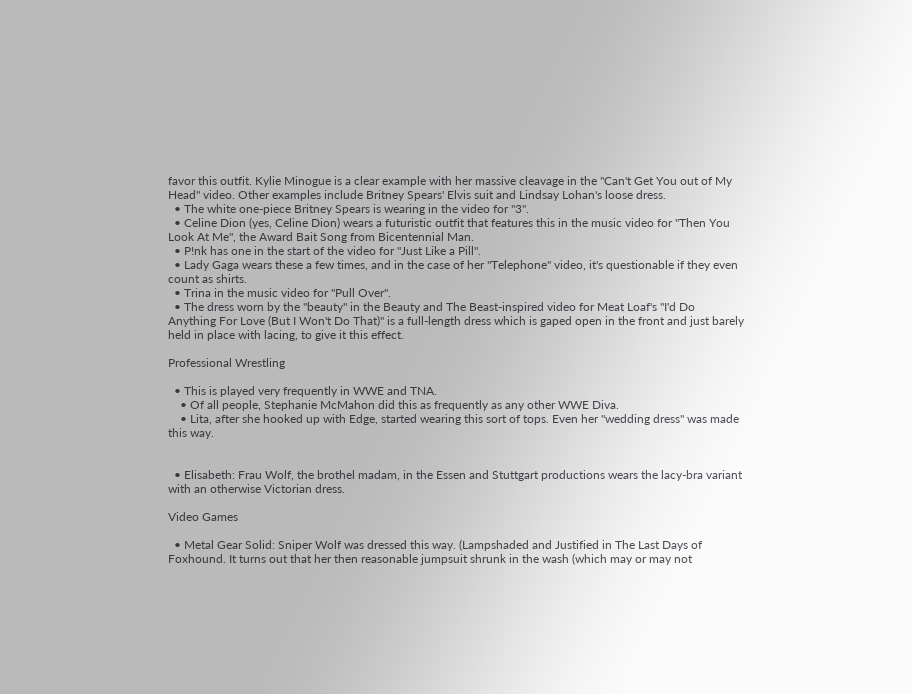favor this outfit. Kylie Minogue is a clear example with her massive cleavage in the "Can't Get You out of My Head" video. Other examples include Britney Spears' Elvis suit and Lindsay Lohan's loose dress.
  • The white one-piece Britney Spears is wearing in the video for "3".
  • Celine Dion (yes, Celine Dion) wears a futuristic outfit that features this in the music video for "Then You Look At Me", the Award Bait Song from Bicentennial Man.
  • P!nk has one in the start of the video for "Just Like a Pill".
  • Lady Gaga wears these a few times, and in the case of her "Telephone" video, it's questionable if they even count as shirts.
  • Trina in the music video for "Pull Over".
  • The dress worn by the "beauty" in the Beauty and The Beast-inspired video for Meat Loaf's "I'd Do Anything For Love (But I Won't Do That)" is a full-length dress which is gaped open in the front and just barely held in place with lacing, to give it this effect.

Professional Wrestling

  • This is played very frequently in WWE and TNA.
    • Of all people, Stephanie McMahon did this as frequently as any other WWE Diva.
    • Lita, after she hooked up with Edge, started wearing this sort of tops. Even her "wedding dress" was made this way.


  • Elisabeth: Frau Wolf, the brothel madam, in the Essen and Stuttgart productions wears the lacy-bra variant with an otherwise Victorian dress.

Video Games

  • Metal Gear Solid: Sniper Wolf was dressed this way. (Lampshaded and Justified in The Last Days of Foxhound. It turns out that her then reasonable jumpsuit shrunk in the wash (which may or may not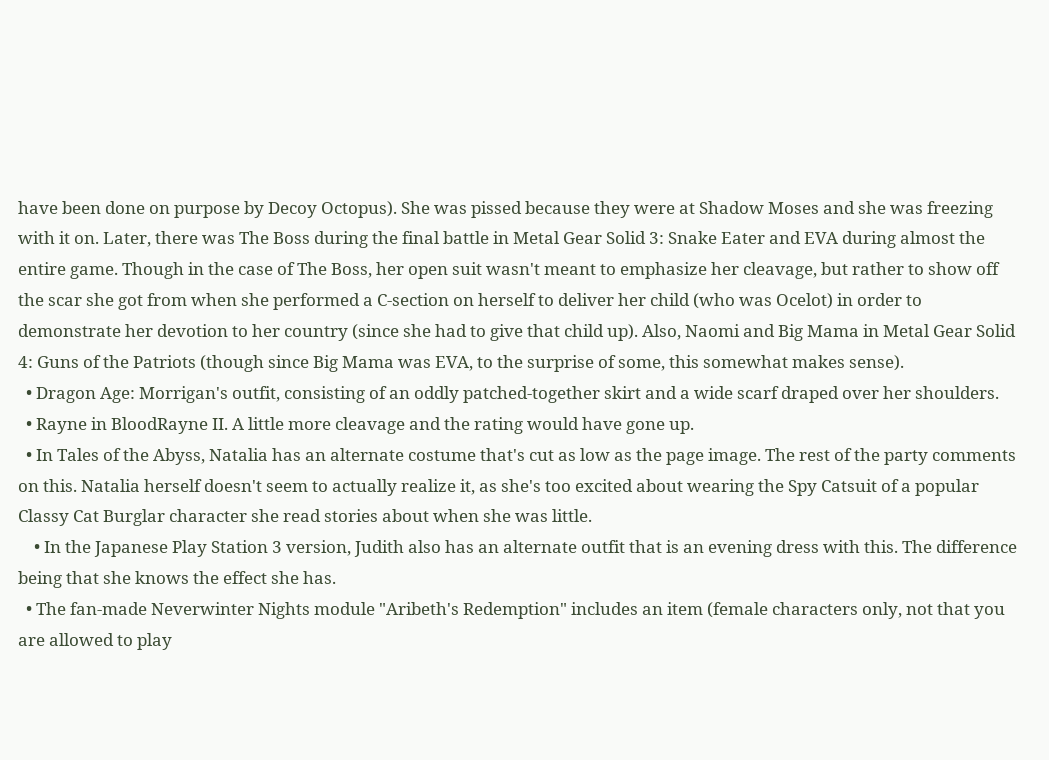have been done on purpose by Decoy Octopus). She was pissed because they were at Shadow Moses and she was freezing with it on. Later, there was The Boss during the final battle in Metal Gear Solid 3: Snake Eater and EVA during almost the entire game. Though in the case of The Boss, her open suit wasn't meant to emphasize her cleavage, but rather to show off the scar she got from when she performed a C-section on herself to deliver her child (who was Ocelot) in order to demonstrate her devotion to her country (since she had to give that child up). Also, Naomi and Big Mama in Metal Gear Solid 4: Guns of the Patriots (though since Big Mama was EVA, to the surprise of some, this somewhat makes sense).
  • Dragon Age: Morrigan's outfit, consisting of an oddly patched-together skirt and a wide scarf draped over her shoulders.
  • Rayne in BloodRayne II. A little more cleavage and the rating would have gone up.
  • In Tales of the Abyss, Natalia has an alternate costume that's cut as low as the page image. The rest of the party comments on this. Natalia herself doesn't seem to actually realize it, as she's too excited about wearing the Spy Catsuit of a popular Classy Cat Burglar character she read stories about when she was little.
    • In the Japanese Play Station 3 version, Judith also has an alternate outfit that is an evening dress with this. The difference being that she knows the effect she has.
  • The fan-made Neverwinter Nights module "Aribeth's Redemption" includes an item (female characters only, not that you are allowed to play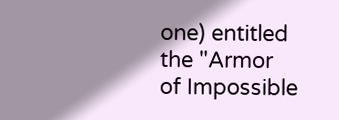one) entitled the "Armor of Impossible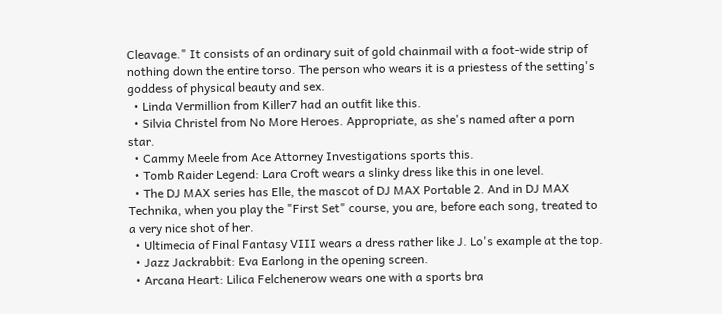Cleavage." It consists of an ordinary suit of gold chainmail with a foot-wide strip of nothing down the entire torso. The person who wears it is a priestess of the setting's goddess of physical beauty and sex.
  • Linda Vermillion from Killer7 had an outfit like this.
  • Silvia Christel from No More Heroes. Appropriate, as she's named after a porn star.
  • Cammy Meele from Ace Attorney Investigations sports this.
  • Tomb Raider Legend: Lara Croft wears a slinky dress like this in one level.
  • The DJ MAX series has Elle, the mascot of DJ MAX Portable 2. And in DJ MAX Technika, when you play the "First Set" course, you are, before each song, treated to a very nice shot of her.
  • Ultimecia of Final Fantasy VIII wears a dress rather like J. Lo's example at the top.
  • Jazz Jackrabbit: Eva Earlong in the opening screen.
  • Arcana Heart: Lilica Felchenerow wears one with a sports bra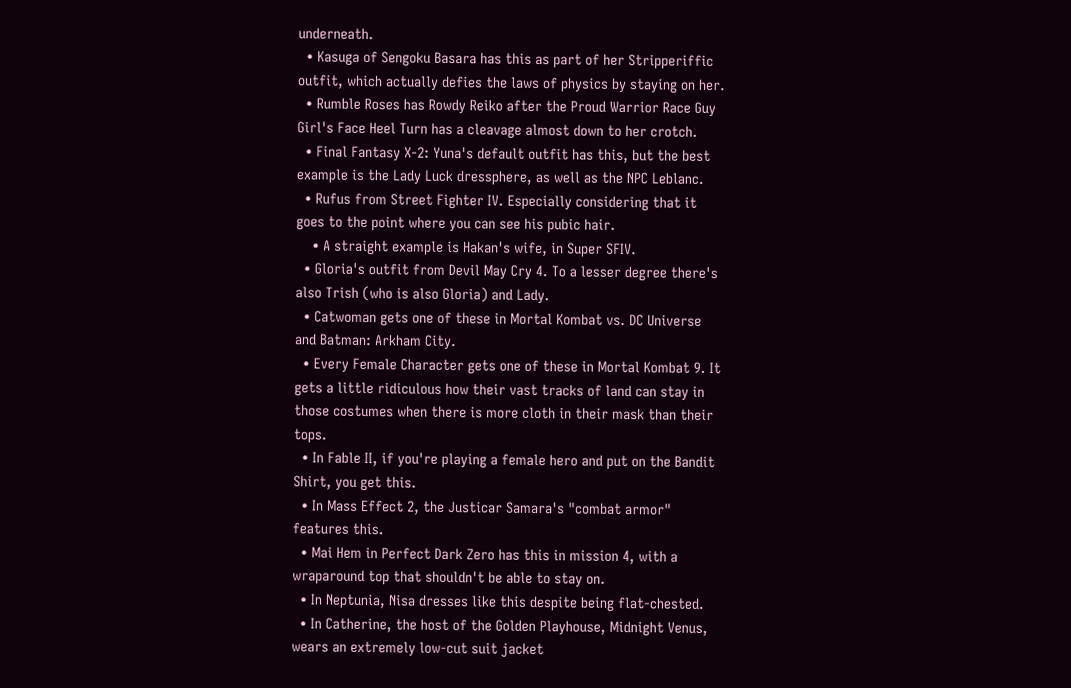underneath.
  • Kasuga of Sengoku Basara has this as part of her Stripperiffic outfit, which actually defies the laws of physics by staying on her.
  • Rumble Roses has Rowdy Reiko after the Proud Warrior Race Guy Girl's Face Heel Turn has a cleavage almost down to her crotch.
  • Final Fantasy X-2: Yuna's default outfit has this, but the best example is the Lady Luck dressphere, as well as the NPC Leblanc.
  • Rufus from Street Fighter IV. Especially considering that it goes to the point where you can see his pubic hair.
    • A straight example is Hakan's wife, in Super SFIV.
  • Gloria's outfit from Devil May Cry 4. To a lesser degree there's also Trish (who is also Gloria) and Lady.
  • Catwoman gets one of these in Mortal Kombat vs. DC Universe and Batman: Arkham City.
  • Every Female Character gets one of these in Mortal Kombat 9. It gets a little ridiculous how their vast tracks of land can stay in those costumes when there is more cloth in their mask than their tops.
  • In Fable II, if you're playing a female hero and put on the Bandit Shirt, you get this.
  • In Mass Effect 2, the Justicar Samara's "combat armor" features this.
  • Mai Hem in Perfect Dark Zero has this in mission 4, with a wraparound top that shouldn't be able to stay on.
  • In Neptunia, Nisa dresses like this despite being flat-chested.
  • In Catherine, the host of the Golden Playhouse, Midnight Venus, wears an extremely low-cut suit jacket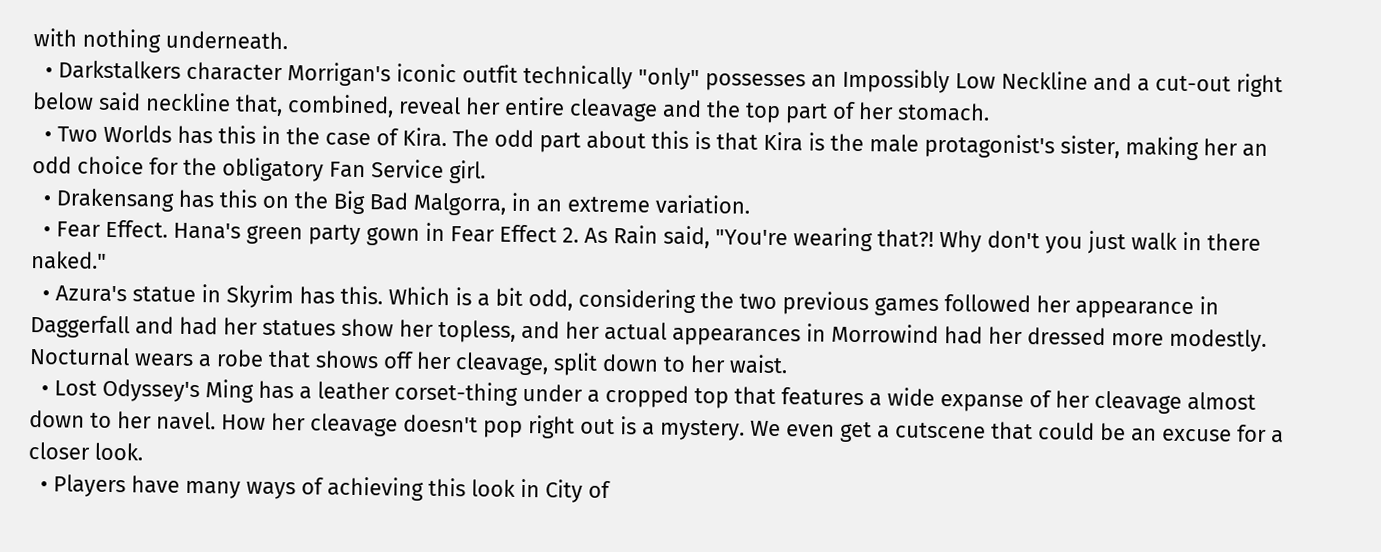with nothing underneath.
  • Darkstalkers character Morrigan's iconic outfit technically "only" possesses an Impossibly Low Neckline and a cut-out right below said neckline that, combined, reveal her entire cleavage and the top part of her stomach.
  • Two Worlds has this in the case of Kira. The odd part about this is that Kira is the male protagonist's sister, making her an odd choice for the obligatory Fan Service girl.
  • Drakensang has this on the Big Bad Malgorra, in an extreme variation.
  • Fear Effect. Hana's green party gown in Fear Effect 2. As Rain said, "You're wearing that?! Why don't you just walk in there naked."
  • Azura's statue in Skyrim has this. Which is a bit odd, considering the two previous games followed her appearance in Daggerfall and had her statues show her topless, and her actual appearances in Morrowind had her dressed more modestly. Nocturnal wears a robe that shows off her cleavage, split down to her waist.
  • Lost Odyssey's Ming has a leather corset-thing under a cropped top that features a wide expanse of her cleavage almost down to her navel. How her cleavage doesn't pop right out is a mystery. We even get a cutscene that could be an excuse for a closer look.
  • Players have many ways of achieving this look in City of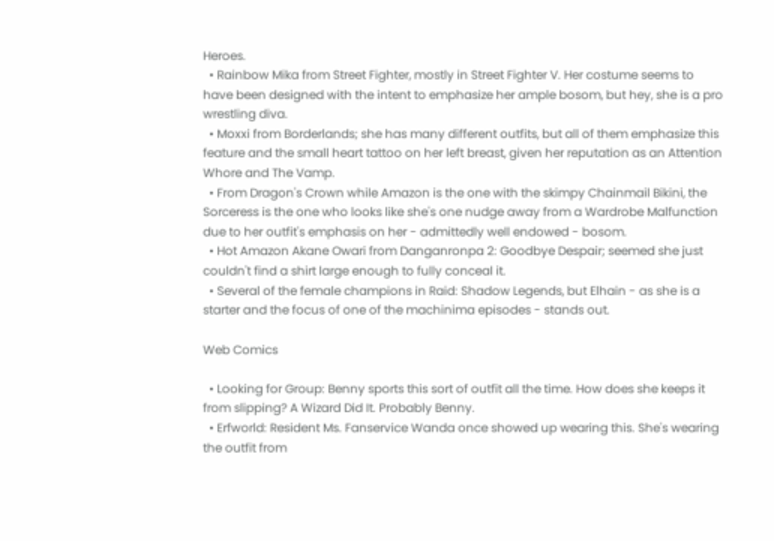Heroes.
  • Rainbow Mika from Street Fighter, mostly in Street Fighter V. Her costume seems to have been designed with the intent to emphasize her ample bosom, but hey, she is a pro wrestling diva.
  • Moxxi from Borderlands; she has many different outfits, but all of them emphasize this feature and the small heart tattoo on her left breast, given her reputation as an Attention Whore and The Vamp.
  • From Dragon's Crown while Amazon is the one with the skimpy Chainmail Bikini, the Sorceress is the one who looks like she's one nudge away from a Wardrobe Malfunction due to her outfit's emphasis on her - admittedly well endowed - bosom.
  • Hot Amazon Akane Owari from Danganronpa 2: Goodbye Despair; seemed she just couldn't find a shirt large enough to fully conceal it.
  • Several of the female champions in Raid: Shadow Legends, but Elhain - as she is a starter and the focus of one of the machinima episodes - stands out.

Web Comics

  • Looking for Group: Benny sports this sort of outfit all the time. How does she keeps it from slipping? A Wizard Did It. Probably Benny.
  • Erfworld: Resident Ms. Fanservice Wanda once showed up wearing this. She's wearing the outfit from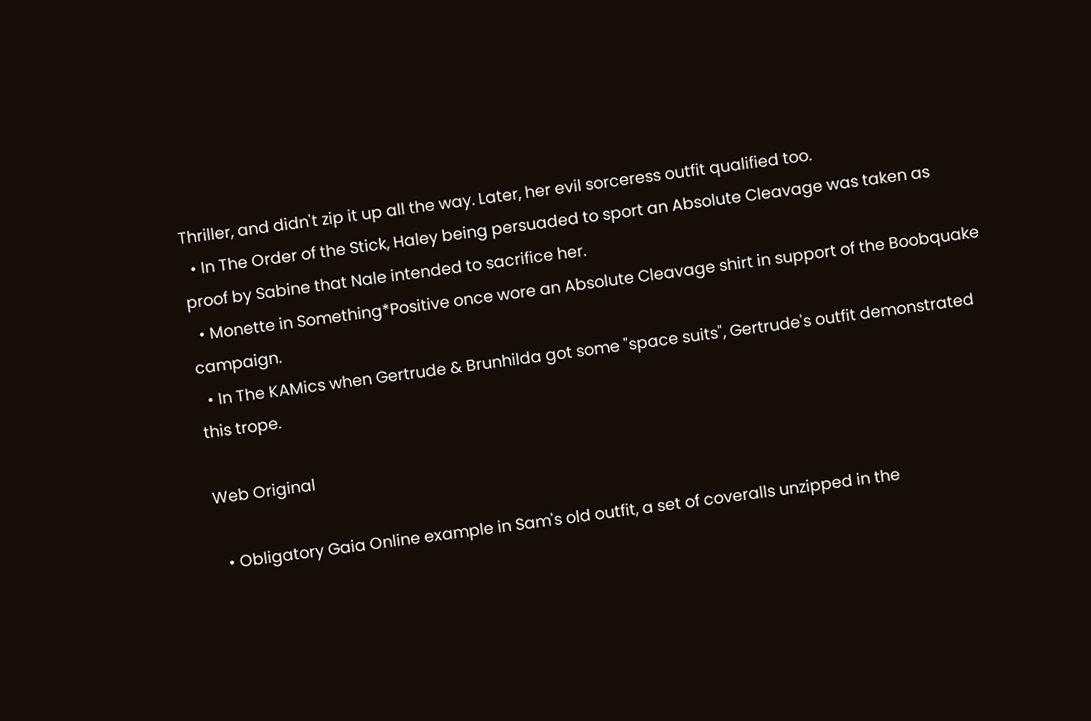Thriller, and didn't zip it up all the way. Later, her evil sorceress outfit qualified too.
  • In The Order of the Stick, Haley being persuaded to sport an Absolute Cleavage was taken as proof by Sabine that Nale intended to sacrifice her.
  • Monette in Something*Positive once wore an Absolute Cleavage shirt in support of the Boobquake campaign.
  • In The KAMics when Gertrude & Brunhilda got some "space suits", Gertrude's outfit demonstrated this trope.

Web Original

  • Obligatory Gaia Online example in Sam's old outfit, a set of coveralls unzipped in the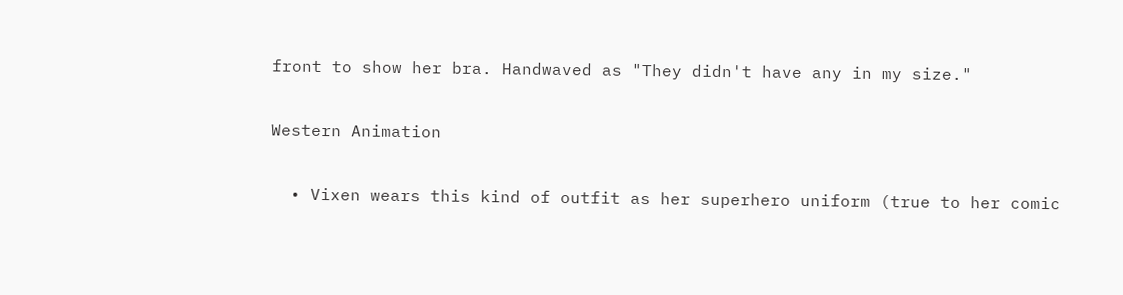front to show her bra. Handwaved as "They didn't have any in my size."

Western Animation

  • Vixen wears this kind of outfit as her superhero uniform (true to her comic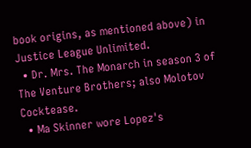book origins, as mentioned above) in Justice League Unlimited.
  • Dr. Mrs. The Monarch in season 3 of The Venture Brothers; also Molotov Cocktease.
  • Ma Skinner wore Lopez's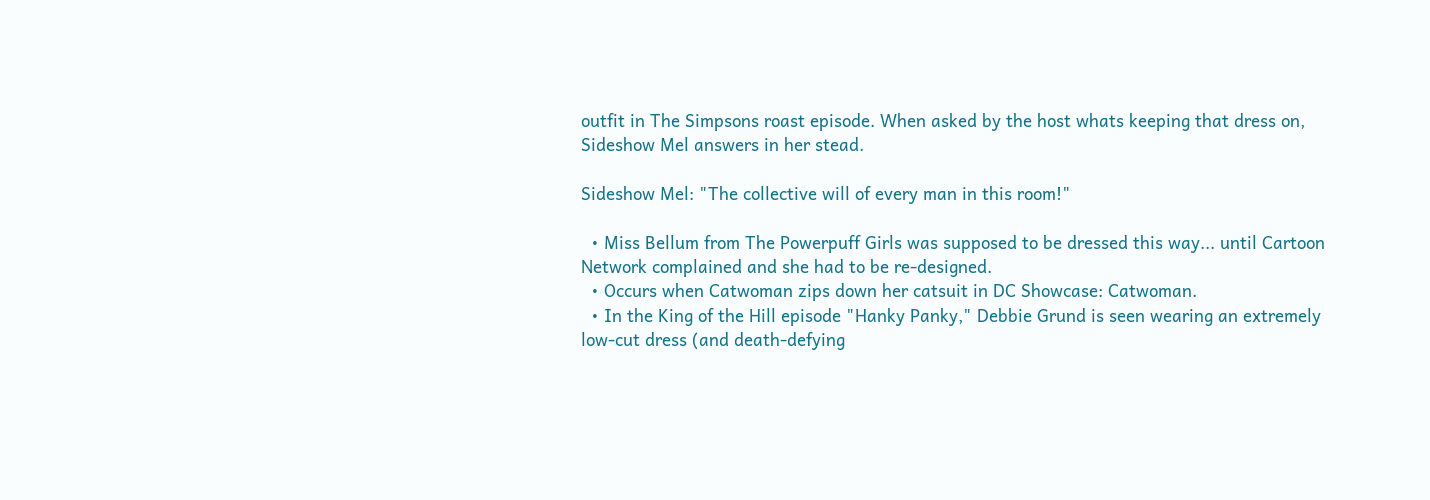outfit in The Simpsons roast episode. When asked by the host whats keeping that dress on, Sideshow Mel answers in her stead.

Sideshow Mel: "The collective will of every man in this room!"

  • Miss Bellum from The Powerpuff Girls was supposed to be dressed this way... until Cartoon Network complained and she had to be re-designed.
  • Occurs when Catwoman zips down her catsuit in DC Showcase: Catwoman.
  • In the King of the Hill episode "Hanky Panky," Debbie Grund is seen wearing an extremely low-cut dress (and death-defying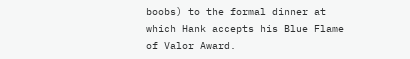boobs) to the formal dinner at which Hank accepts his Blue Flame of Valor Award.